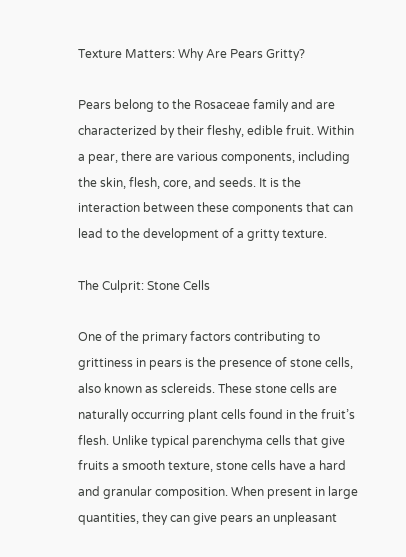Texture Matters: Why Are Pears Gritty?

Pears belong to the Rosaceae family and are characterized by their fleshy, edible fruit. Within a pear, there are various components, including the skin, flesh, core, and seeds. It is the interaction between these components that can lead to the development of a gritty texture.

The Culprit: Stone Cells

One of the primary factors contributing to grittiness in pears is the presence of stone cells, also known as sclereids. These stone cells are naturally occurring plant cells found in the fruit’s flesh. Unlike typical parenchyma cells that give fruits a smooth texture, stone cells have a hard and granular composition. When present in large quantities, they can give pears an unpleasant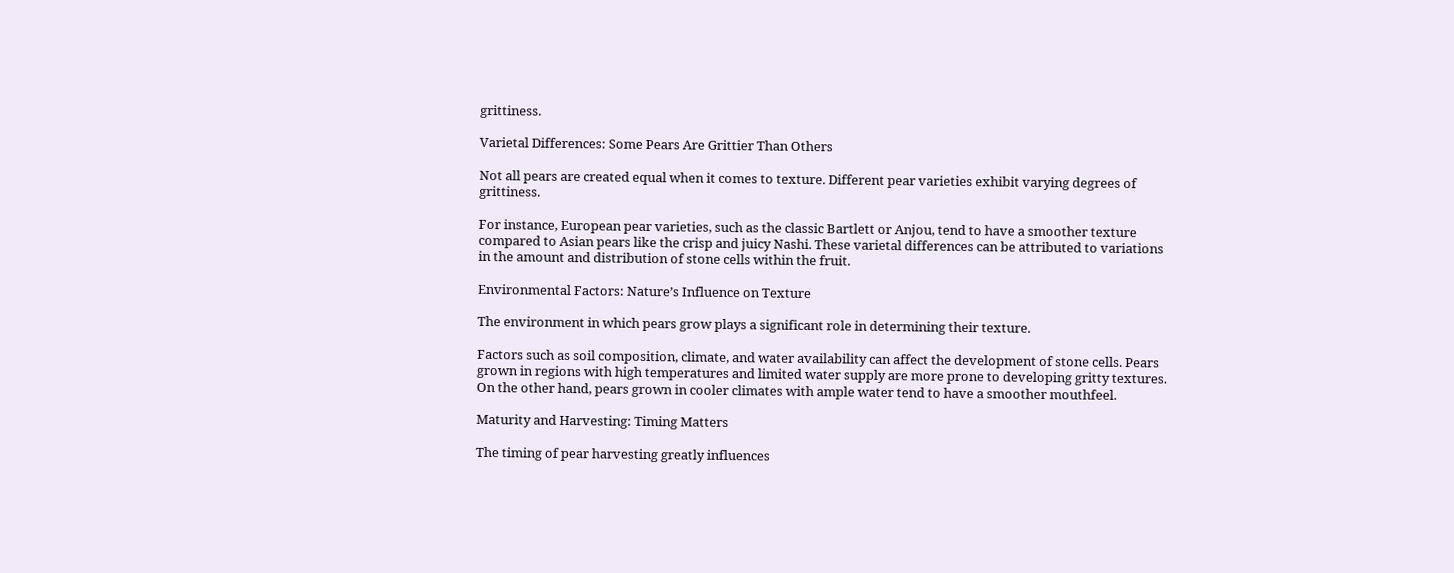grittiness.

Varietal Differences: Some Pears Are Grittier Than Others

Not all pears are created equal when it comes to texture. Different pear varieties exhibit varying degrees of grittiness.

For instance, European pear varieties, such as the classic Bartlett or Anjou, tend to have a smoother texture compared to Asian pears like the crisp and juicy Nashi. These varietal differences can be attributed to variations in the amount and distribution of stone cells within the fruit.

Environmental Factors: Nature’s Influence on Texture

The environment in which pears grow plays a significant role in determining their texture.

Factors such as soil composition, climate, and water availability can affect the development of stone cells. Pears grown in regions with high temperatures and limited water supply are more prone to developing gritty textures. On the other hand, pears grown in cooler climates with ample water tend to have a smoother mouthfeel.

Maturity and Harvesting: Timing Matters

The timing of pear harvesting greatly influences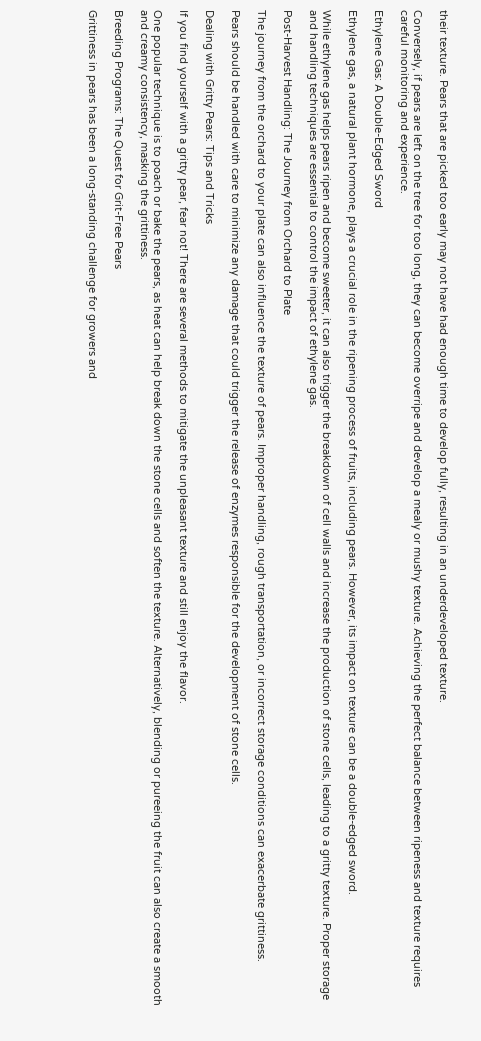their texture. Pears that are picked too early may not have had enough time to develop fully, resulting in an underdeveloped texture.

Conversely, if pears are left on the tree for too long, they can become overripe and develop a mealy or mushy texture. Achieving the perfect balance between ripeness and texture requires careful monitoring and experience.

Ethylene Gas: A Double-Edged Sword

Ethylene gas, a natural plant hormone, plays a crucial role in the ripening process of fruits, including pears. However, its impact on texture can be a double-edged sword.

While ethylene gas helps pears ripen and become sweeter, it can also trigger the breakdown of cell walls and increase the production of stone cells, leading to a gritty texture. Proper storage and handling techniques are essential to control the impact of ethylene gas.

Post-Harvest Handling: The Journey from Orchard to Plate

The journey from the orchard to your plate can also influence the texture of pears. Improper handling, rough transportation, or incorrect storage conditions can exacerbate grittiness.

Pears should be handled with care to minimize any damage that could trigger the release of enzymes responsible for the development of stone cells.

Dealing with Gritty Pears: Tips and Tricks

If you find yourself with a gritty pear, fear not! There are several methods to mitigate the unpleasant texture and still enjoy the flavor.

One popular technique is to poach or bake the pears, as heat can help break down the stone cells and soften the texture. Alternatively, blending or pureeing the fruit can also create a smooth and creamy consistency, masking the grittiness.

Breeding Programs: The Quest for Grit-Free Pears

Grittiness in pears has been a long-standing challenge for growers and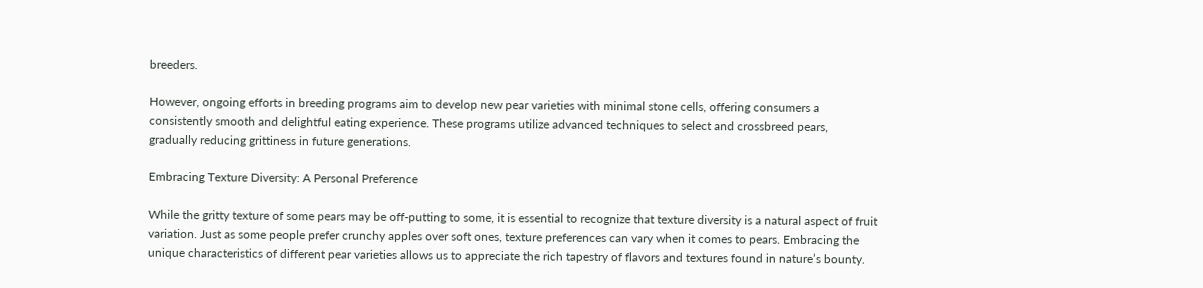breeders.

However, ongoing efforts in breeding programs aim to develop new pear varieties with minimal stone cells, offering consumers a consistently smooth and delightful eating experience. These programs utilize advanced techniques to select and crossbreed pears, gradually reducing grittiness in future generations.

Embracing Texture Diversity: A Personal Preference

While the gritty texture of some pears may be off-putting to some, it is essential to recognize that texture diversity is a natural aspect of fruit variation. Just as some people prefer crunchy apples over soft ones, texture preferences can vary when it comes to pears. Embracing the unique characteristics of different pear varieties allows us to appreciate the rich tapestry of flavors and textures found in nature’s bounty.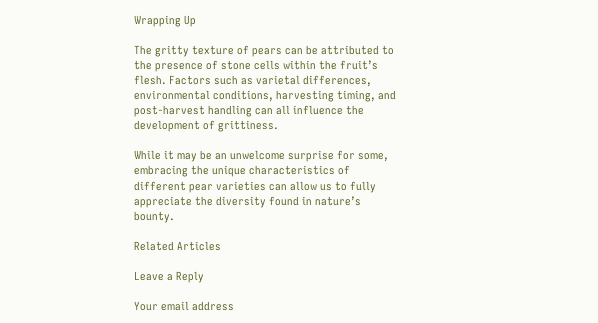Wrapping Up

The gritty texture of pears can be attributed to the presence of stone cells within the fruit’s flesh. Factors such as varietal differences, environmental conditions, harvesting timing, and post-harvest handling can all influence the development of grittiness.

While it may be an unwelcome surprise for some, embracing the unique characteristics of different pear varieties can allow us to fully appreciate the diversity found in nature’s bounty.

Related Articles

Leave a Reply

Your email address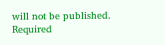will not be published. Required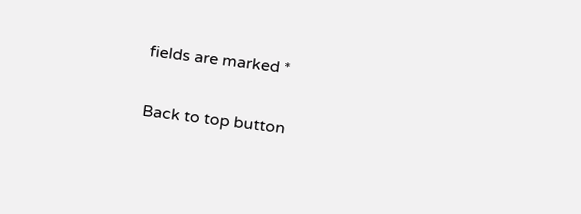fields are marked *

Back to top button